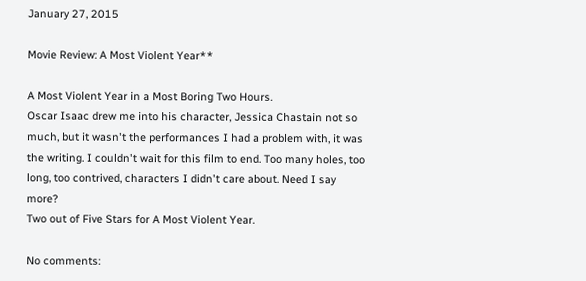January 27, 2015

Movie Review: A Most Violent Year**

A Most Violent Year in a Most Boring Two Hours.
Oscar Isaac drew me into his character, Jessica Chastain not so much, but it wasn't the performances I had a problem with, it was the writing. I couldn't wait for this film to end. Too many holes, too long, too contrived, characters I didn't care about. Need I say more?
Two out of Five Stars for A Most Violent Year.

No comments: